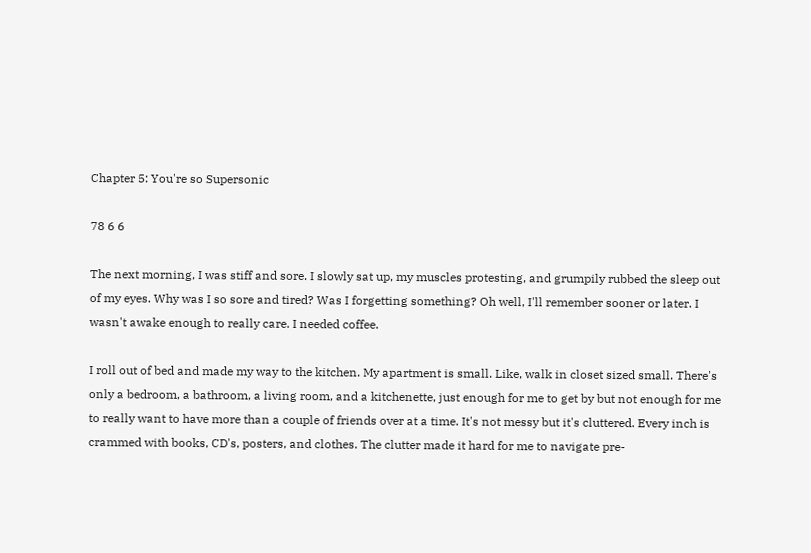Chapter 5: You're so Supersonic

78 6 6

The next morning, I was stiff and sore. I slowly sat up, my muscles protesting, and grumpily rubbed the sleep out of my eyes. Why was I so sore and tired? Was I forgetting something? Oh well, I'll remember sooner or later. I wasn't awake enough to really care. I needed coffee.

I roll out of bed and made my way to the kitchen. My apartment is small. Like, walk in closet sized small. There's only a bedroom, a bathroom, a living room, and a kitchenette, just enough for me to get by but not enough for me to really want to have more than a couple of friends over at a time. It's not messy but it's cluttered. Every inch is crammed with books, CD's, posters, and clothes. The clutter made it hard for me to navigate pre-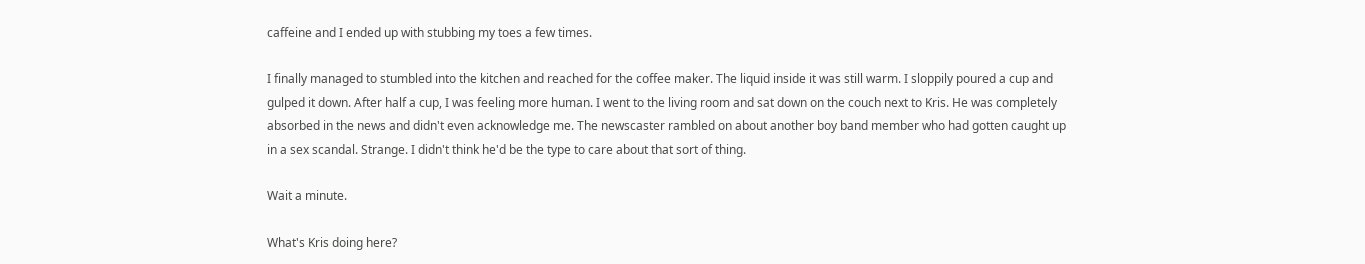caffeine and I ended up with stubbing my toes a few times.

I finally managed to stumbled into the kitchen and reached for the coffee maker. The liquid inside it was still warm. I sloppily poured a cup and gulped it down. After half a cup, I was feeling more human. I went to the living room and sat down on the couch next to Kris. He was completely absorbed in the news and didn't even acknowledge me. The newscaster rambled on about another boy band member who had gotten caught up in a sex scandal. Strange. I didn't think he'd be the type to care about that sort of thing.

Wait a minute.

What's Kris doing here?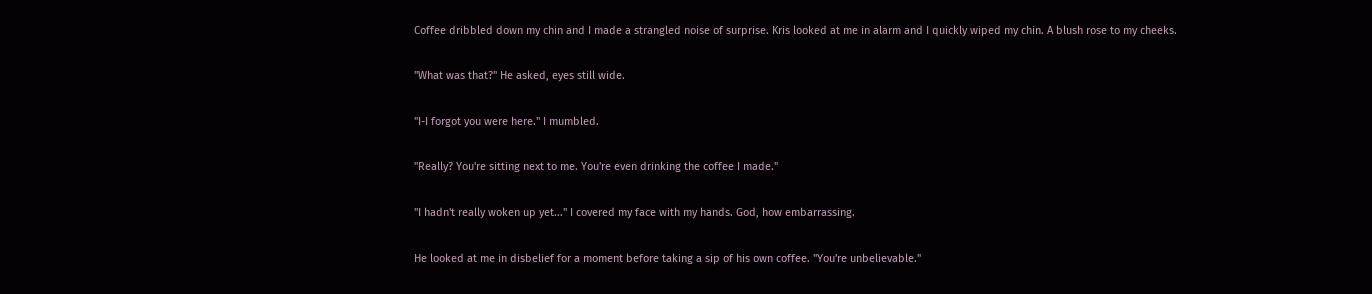Coffee dribbled down my chin and I made a strangled noise of surprise. Kris looked at me in alarm and I quickly wiped my chin. A blush rose to my cheeks.

"What was that?" He asked, eyes still wide.

"I-I forgot you were here." I mumbled.

"Really? You're sitting next to me. You're even drinking the coffee I made."

"I hadn't really woken up yet..." I covered my face with my hands. God, how embarrassing.

He looked at me in disbelief for a moment before taking a sip of his own coffee. "You're unbelievable."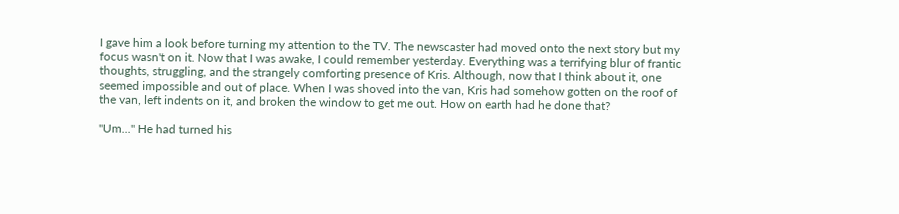I gave him a look before turning my attention to the TV. The newscaster had moved onto the next story but my focus wasn't on it. Now that I was awake, I could remember yesterday. Everything was a terrifying blur of frantic thoughts, struggling, and the strangely comforting presence of Kris. Although, now that I think about it, one seemed impossible and out of place. When I was shoved into the van, Kris had somehow gotten on the roof of the van, left indents on it, and broken the window to get me out. How on earth had he done that?

"Um..." He had turned his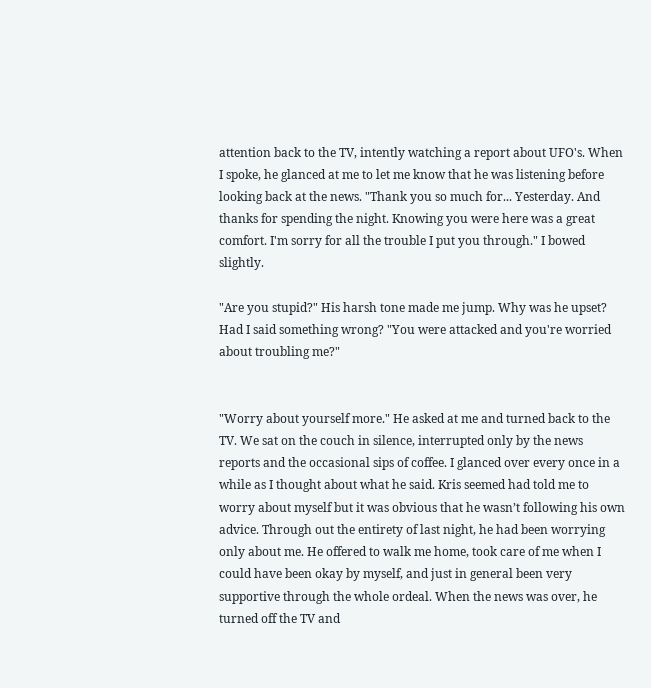attention back to the TV, intently watching a report about UFO's. When I spoke, he glanced at me to let me know that he was listening before looking back at the news. "Thank you so much for... Yesterday. And thanks for spending the night. Knowing you were here was a great comfort. I'm sorry for all the trouble I put you through." I bowed slightly.

"Are you stupid?" His harsh tone made me jump. Why was he upset? Had I said something wrong? "You were attacked and you're worried about troubling me?"


"Worry about yourself more." He asked at me and turned back to the TV. We sat on the couch in silence, interrupted only by the news reports and the occasional sips of coffee. I glanced over every once in a while as I thought about what he said. Kris seemed had told me to worry about myself but it was obvious that he wasn’t following his own advice. Through out the entirety of last night, he had been worrying only about me. He offered to walk me home, took care of me when I could have been okay by myself, and just in general been very supportive through the whole ordeal. When the news was over, he turned off the TV and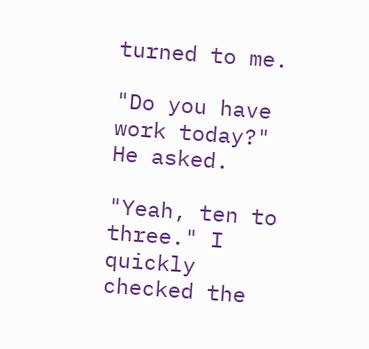turned to me.

"Do you have work today?" He asked.

"Yeah, ten to three." I quickly checked the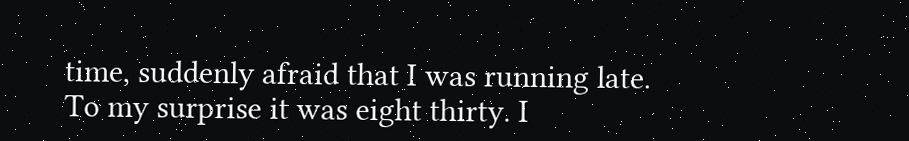time, suddenly afraid that I was running late. To my surprise it was eight thirty. I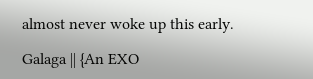almost never woke up this early.

Galaga || {An EXO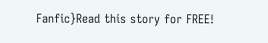Fanfic}Read this story for FREE!